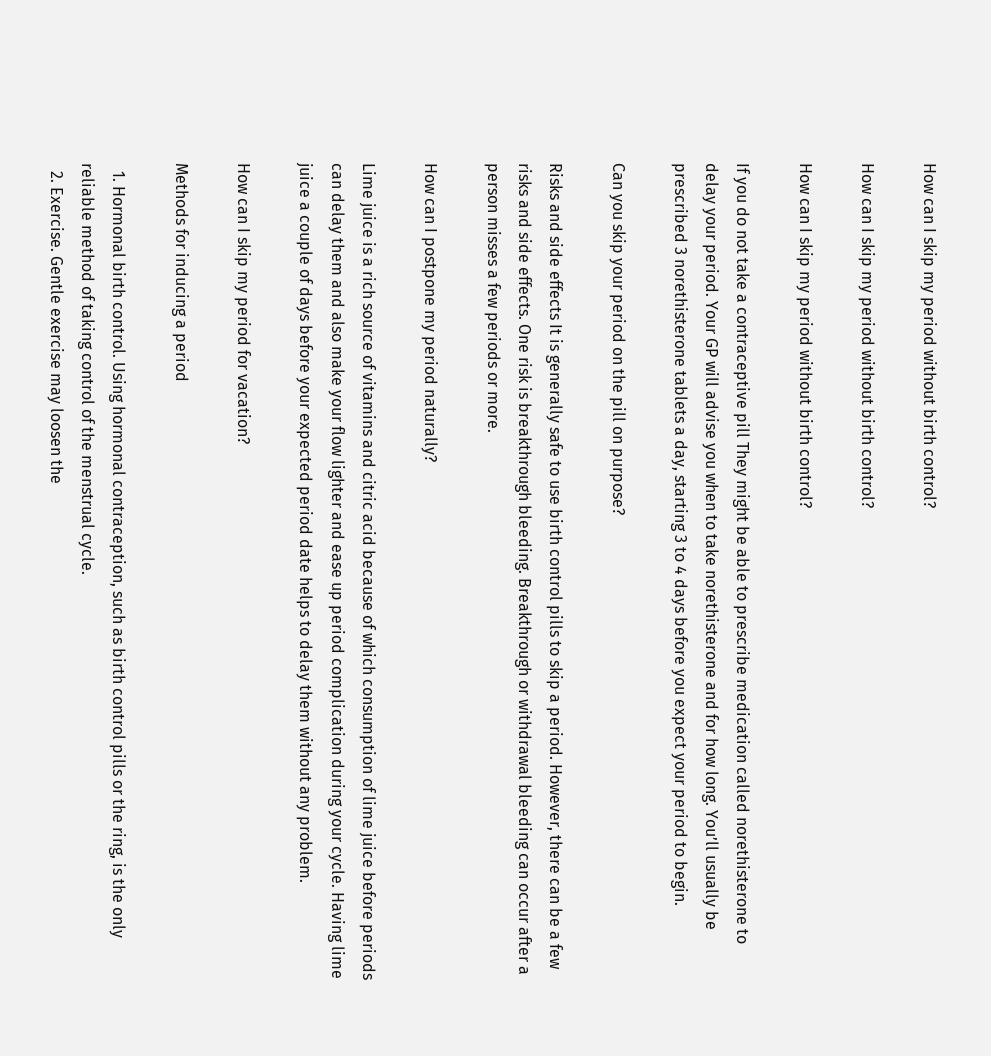How can I skip my period without birth control?

How can I skip my period without birth control?

How can I skip my period without birth control?

If you do not take a contraceptive pill They might be able to prescribe medication called norethisterone to delay your period. Your GP will advise you when to take norethisterone and for how long. You’ll usually be prescribed 3 norethisterone tablets a day, starting 3 to 4 days before you expect your period to begin.

Can you skip your period on the pill on purpose?

Risks and side effects It is generally safe to use birth control pills to skip a period. However, there can be a few risks and side effects. One risk is breakthrough bleeding. Breakthrough or withdrawal bleeding can occur after a person misses a few periods or more.

How can I postpone my period naturally?

Lime juice is a rich source of vitamins and citric acid because of which consumption of lime juice before periods can delay them and also make your flow lighter and ease up period complication during your cycle. Having lime juice a couple of days before your expected period date helps to delay them without any problem.

How can I skip my period for vacation?

Methods for inducing a period

  1. Hormonal birth control. Using hormonal contraception, such as birth control pills or the ring, is the only reliable method of taking control of the menstrual cycle.
  2. Exercise. Gentle exercise may loosen the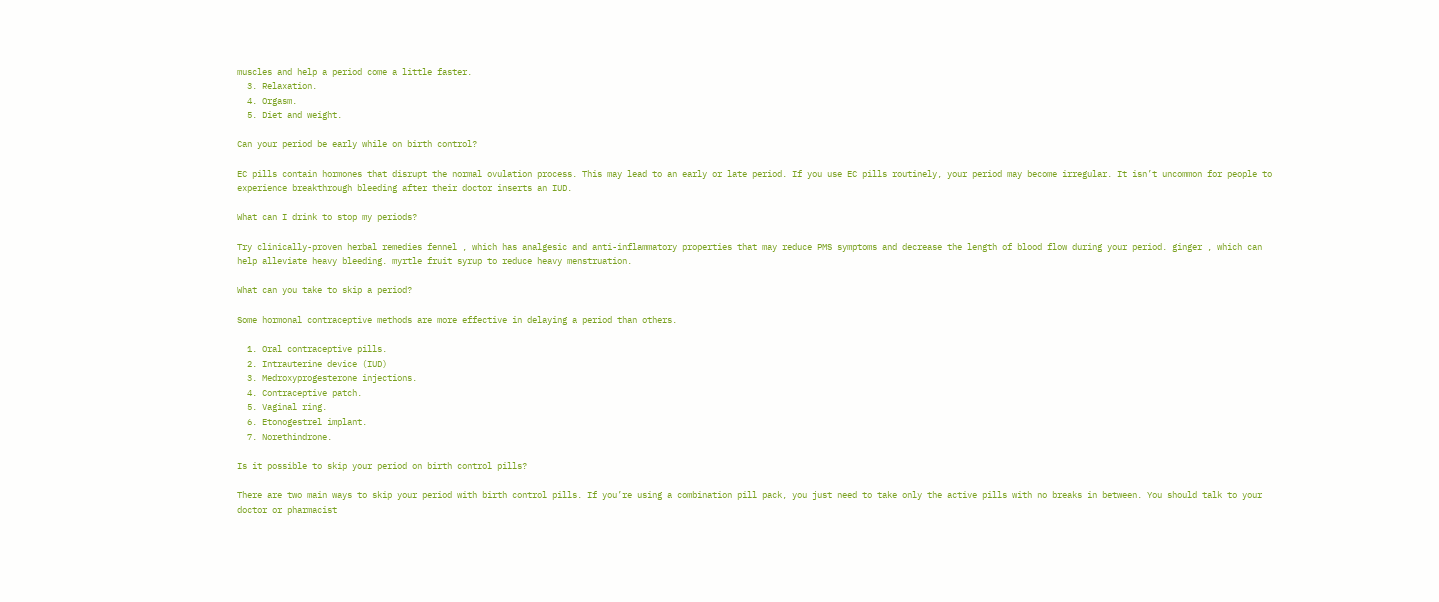muscles and help a period come a little faster.
  3. Relaxation.
  4. Orgasm.
  5. Diet and weight.

Can your period be early while on birth control?

EC pills contain hormones that disrupt the normal ovulation process. This may lead to an early or late period. If you use EC pills routinely, your period may become irregular. It isn’t uncommon for people to experience breakthrough bleeding after their doctor inserts an IUD.

What can I drink to stop my periods?

Try clinically-proven herbal remedies fennel , which has analgesic and anti-inflammatory properties that may reduce PMS symptoms and decrease the length of blood flow during your period. ginger , which can help alleviate heavy bleeding. myrtle fruit syrup to reduce heavy menstruation.

What can you take to skip a period?

Some hormonal contraceptive methods are more effective in delaying a period than others.

  1. Oral contraceptive pills.
  2. Intrauterine device (IUD)
  3. Medroxyprogesterone injections.
  4. Contraceptive patch.
  5. Vaginal ring.
  6. Etonogestrel implant.
  7. Norethindrone.

Is it possible to skip your period on birth control pills?

There are two main ways to skip your period with birth control pills. If you’re using a combination pill pack, you just need to take only the active pills with no breaks in between. You should talk to your doctor or pharmacist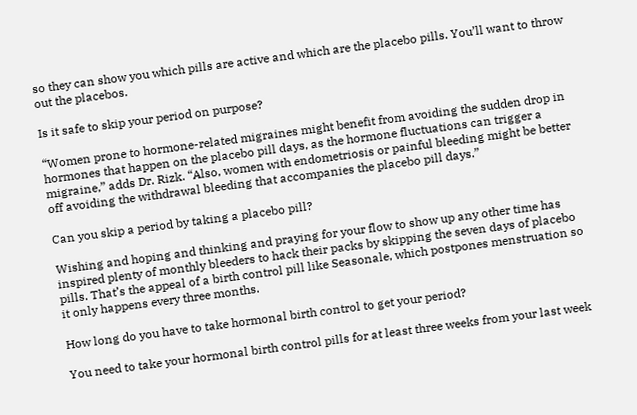so they can show you which pills are active and which are the placebo pills. You’ll want to throw out the placebos.

Is it safe to skip your period on purpose?

“Women prone to hormone-related migraines might benefit from avoiding the sudden drop in hormones that happen on the placebo pill days, as the hormone fluctuations can trigger a migraine,” adds Dr. Rizk. “Also, women with endometriosis or painful bleeding might be better off avoiding the withdrawal bleeding that accompanies the placebo pill days.”

Can you skip a period by taking a placebo pill?

Wishing and hoping and thinking and praying for your flow to show up any other time has inspired plenty of monthly bleeders to hack their packs by skipping the seven days of placebo pills. That’s the appeal of a birth control pill like Seasonale, which postpones menstruation so it only happens every three months.

How long do you have to take hormonal birth control to get your period?

You need to take your hormonal birth control pills for at least three weeks from your last week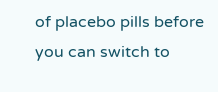of placebo pills before you can switch to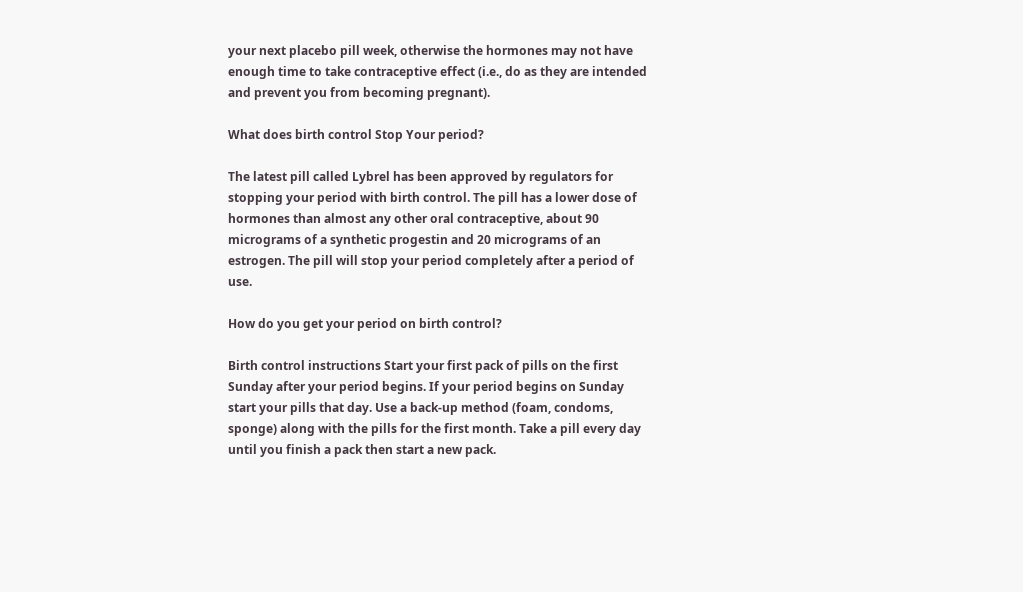your next placebo pill week, otherwise the hormones may not have enough time to take contraceptive effect (i.e., do as they are intended and prevent you from becoming pregnant).

What does birth control Stop Your period?

The latest pill called Lybrel has been approved by regulators for stopping your period with birth control. The pill has a lower dose of hormones than almost any other oral contraceptive, about 90 micrograms of a synthetic progestin and 20 micrograms of an estrogen. The pill will stop your period completely after a period of use.

How do you get your period on birth control?

Birth control instructions Start your first pack of pills on the first Sunday after your period begins. If your period begins on Sunday start your pills that day. Use a back-up method (foam, condoms, sponge) along with the pills for the first month. Take a pill every day until you finish a pack then start a new pack.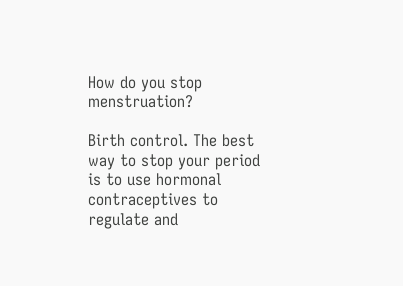How do you stop menstruation?

Birth control. The best way to stop your period is to use hormonal contraceptives to regulate and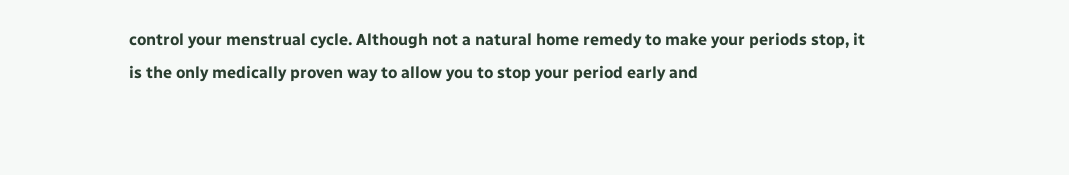control your menstrual cycle. Although not a natural home remedy to make your periods stop, it is the only medically proven way to allow you to stop your period early and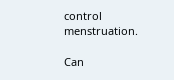control menstruation.

Can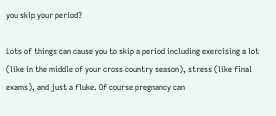you skip your period?

Lots of things can cause you to skip a period including exercising a lot (like in the middle of your cross country season), stress (like final exams), and just a fluke. Of course pregnancy can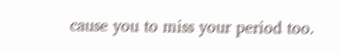cause you to miss your period too.